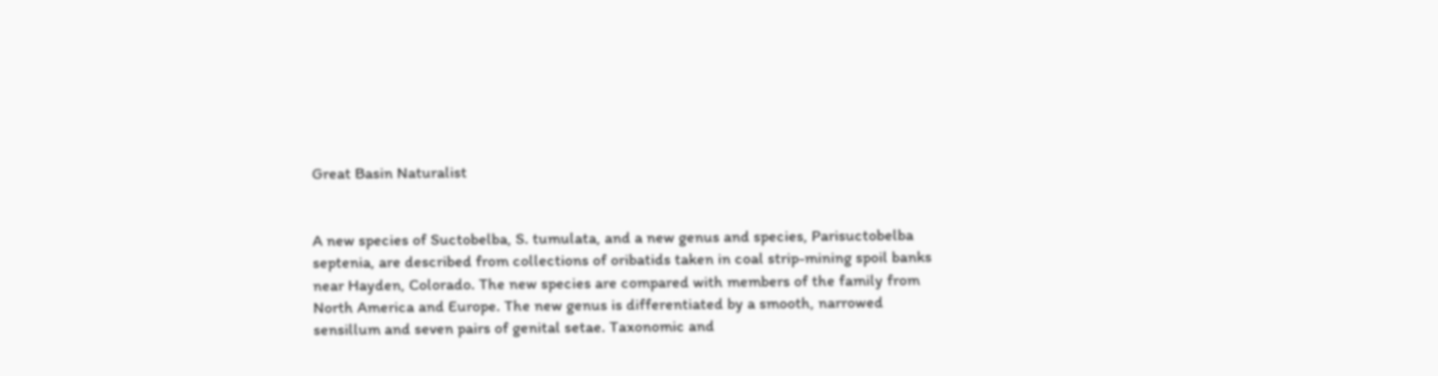Great Basin Naturalist


A new species of Suctobelba, S. tumulata, and a new genus and species, Parisuctobelba septenia, are described from collections of oribatids taken in coal strip-mining spoil banks near Hayden, Colorado. The new species are compared with members of the family from North America and Europe. The new genus is differentiated by a smooth, narrowed sensillum and seven pairs of genital setae. Taxonomic and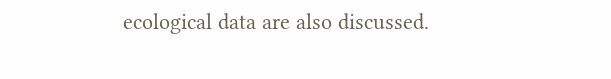ecological data are also discussed.